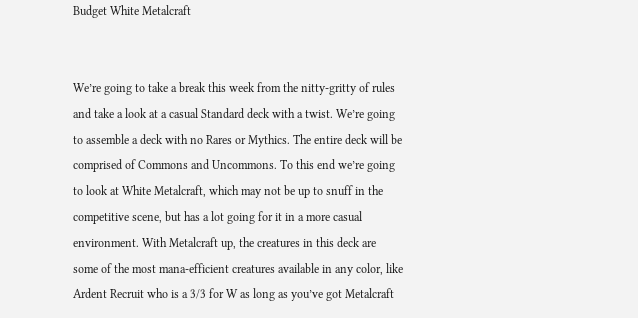Budget White Metalcraft


We’re going to take a break this week from the nitty-gritty of rules and take a look at a casual Standard deck with a twist. We’re going to assemble a deck with no Rares or Mythics. The entire deck will be comprised of Commons and Uncommons. To this end we’re going to look at White Metalcraft, which may not be up to snuff in the competitive scene, but has a lot going for it in a more casual environment. With Metalcraft up, the creatures in this deck are some of the most mana-efficient creatures available in any color, like Ardent Recruit who is a 3/3 for W as long as you’ve got Metalcraft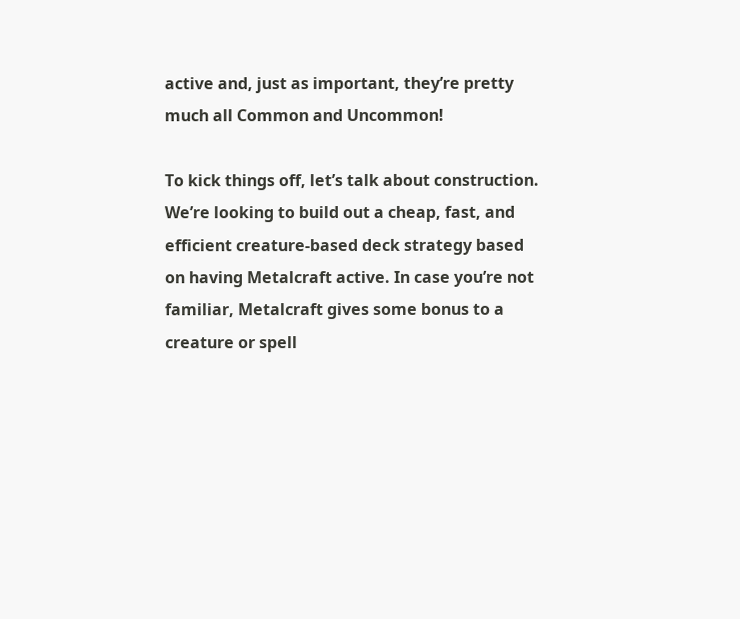active and, just as important, they’re pretty much all Common and Uncommon!

To kick things off, let’s talk about construction. We’re looking to build out a cheap, fast, and efficient creature-based deck strategy based on having Metalcraft active. In case you’re not familiar, Metalcraft gives some bonus to a creature or spell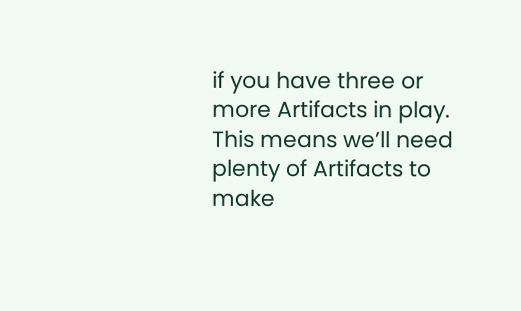if you have three or more Artifacts in play. This means we’ll need plenty of Artifacts to make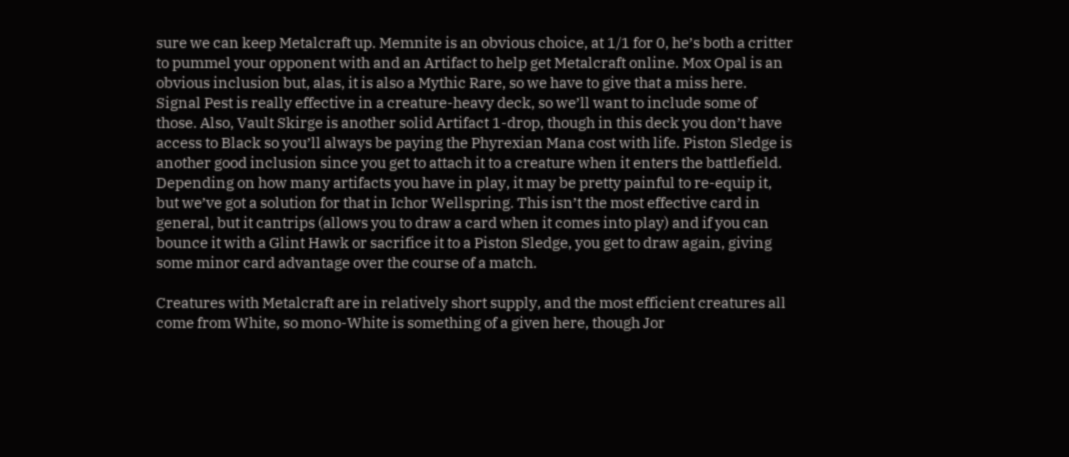sure we can keep Metalcraft up. Memnite is an obvious choice, at 1/1 for 0, he’s both a critter to pummel your opponent with and an Artifact to help get Metalcraft online. Mox Opal is an obvious inclusion but, alas, it is also a Mythic Rare, so we have to give that a miss here. Signal Pest is really effective in a creature-heavy deck, so we’ll want to include some of those. Also, Vault Skirge is another solid Artifact 1-drop, though in this deck you don’t have access to Black so you’ll always be paying the Phyrexian Mana cost with life. Piston Sledge is another good inclusion since you get to attach it to a creature when it enters the battlefield. Depending on how many artifacts you have in play, it may be pretty painful to re-equip it, but we’ve got a solution for that in Ichor Wellspring. This isn’t the most effective card in general, but it cantrips (allows you to draw a card when it comes into play) and if you can bounce it with a Glint Hawk or sacrifice it to a Piston Sledge, you get to draw again, giving some minor card advantage over the course of a match.

Creatures with Metalcraft are in relatively short supply, and the most efficient creatures all come from White, so mono-White is something of a given here, though Jor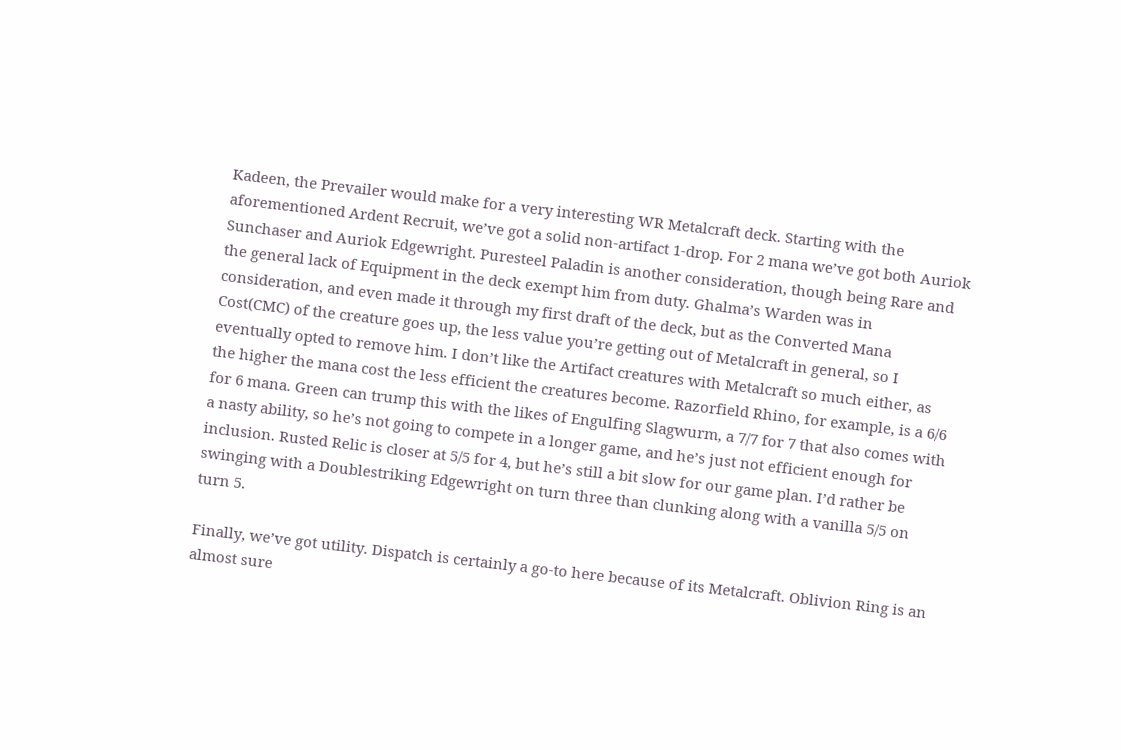Kadeen, the Prevailer would make for a very interesting WR Metalcraft deck. Starting with the aforementioned Ardent Recruit, we’ve got a solid non-artifact 1-drop. For 2 mana we’ve got both Auriok Sunchaser and Auriok Edgewright. Puresteel Paladin is another consideration, though being Rare and the general lack of Equipment in the deck exempt him from duty. Ghalma’s Warden was in consideration, and even made it through my first draft of the deck, but as the Converted Mana Cost(CMC) of the creature goes up, the less value you’re getting out of Metalcraft in general, so I eventually opted to remove him. I don’t like the Artifact creatures with Metalcraft so much either, as the higher the mana cost the less efficient the creatures become. Razorfield Rhino, for example, is a 6/6 for 6 mana. Green can trump this with the likes of Engulfing Slagwurm, a 7/7 for 7 that also comes with a nasty ability, so he’s not going to compete in a longer game, and he’s just not efficient enough for inclusion. Rusted Relic is closer at 5/5 for 4, but he’s still a bit slow for our game plan. I’d rather be swinging with a Doublestriking Edgewright on turn three than clunking along with a vanilla 5/5 on turn 5.

Finally, we’ve got utility. Dispatch is certainly a go-to here because of its Metalcraft. Oblivion Ring is an almost sure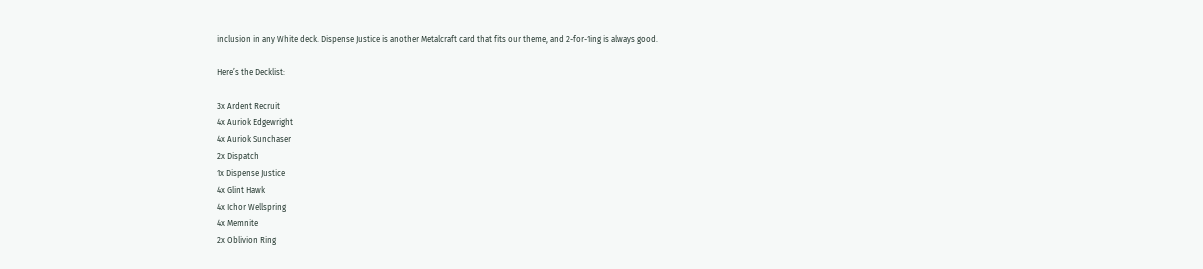inclusion in any White deck. Dispense Justice is another Metalcraft card that fits our theme, and 2-for-1ing is always good.

Here’s the Decklist:

3x Ardent Recruit
4x Auriok Edgewright
4x Auriok Sunchaser
2x Dispatch
1x Dispense Justice
4x Glint Hawk
4x Ichor Wellspring
4x Memnite
2x Oblivion Ring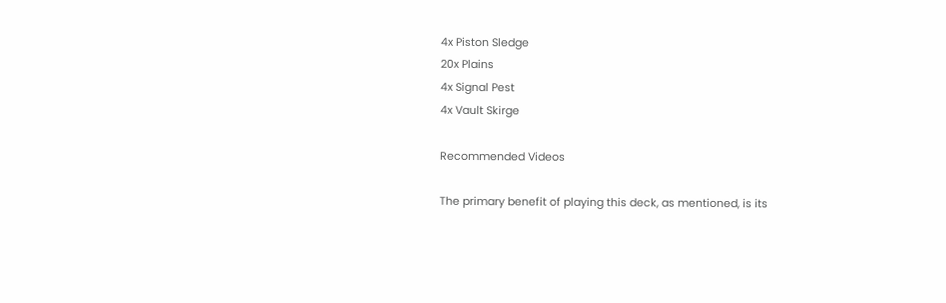4x Piston Sledge
20x Plains
4x Signal Pest
4x Vault Skirge

Recommended Videos

The primary benefit of playing this deck, as mentioned, is its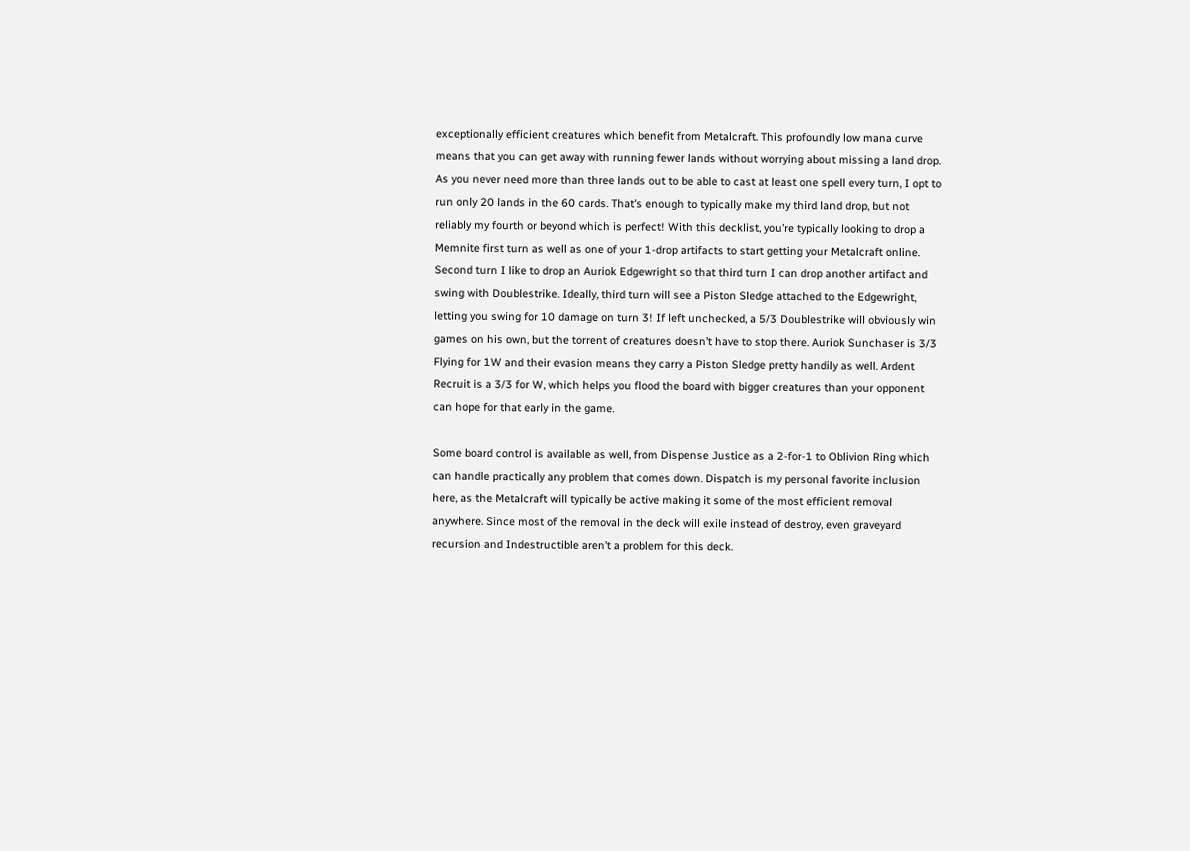exceptionally efficient creatures which benefit from Metalcraft. This profoundly low mana curve means that you can get away with running fewer lands without worrying about missing a land drop. As you never need more than three lands out to be able to cast at least one spell every turn, I opt to run only 20 lands in the 60 cards. That’s enough to typically make my third land drop, but not reliably my fourth or beyond which is perfect! With this decklist, you’re typically looking to drop a Memnite first turn as well as one of your 1-drop artifacts to start getting your Metalcraft online. Second turn I like to drop an Auriok Edgewright so that third turn I can drop another artifact and swing with Doublestrike. Ideally, third turn will see a Piston Sledge attached to the Edgewright, letting you swing for 10 damage on turn 3! If left unchecked, a 5/3 Doublestrike will obviously win games on his own, but the torrent of creatures doesn’t have to stop there. Auriok Sunchaser is 3/3 Flying for 1W and their evasion means they carry a Piston Sledge pretty handily as well. Ardent Recruit is a 3/3 for W, which helps you flood the board with bigger creatures than your opponent can hope for that early in the game.

Some board control is available as well, from Dispense Justice as a 2-for-1 to Oblivion Ring which can handle practically any problem that comes down. Dispatch is my personal favorite inclusion here, as the Metalcraft will typically be active making it some of the most efficient removal anywhere. Since most of the removal in the deck will exile instead of destroy, even graveyard recursion and Indestructible aren’t a problem for this deck.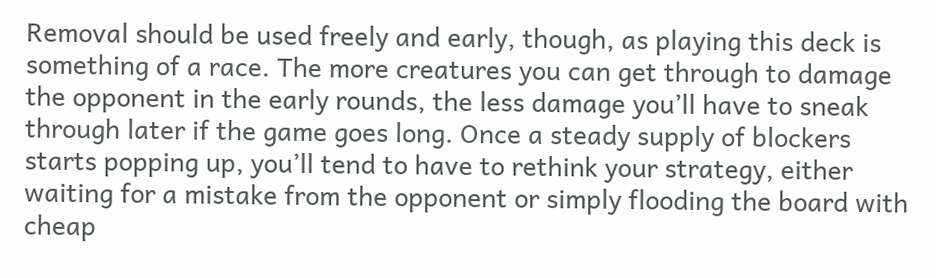Removal should be used freely and early, though, as playing this deck is something of a race. The more creatures you can get through to damage the opponent in the early rounds, the less damage you’ll have to sneak through later if the game goes long. Once a steady supply of blockers starts popping up, you’ll tend to have to rethink your strategy, either waiting for a mistake from the opponent or simply flooding the board with cheap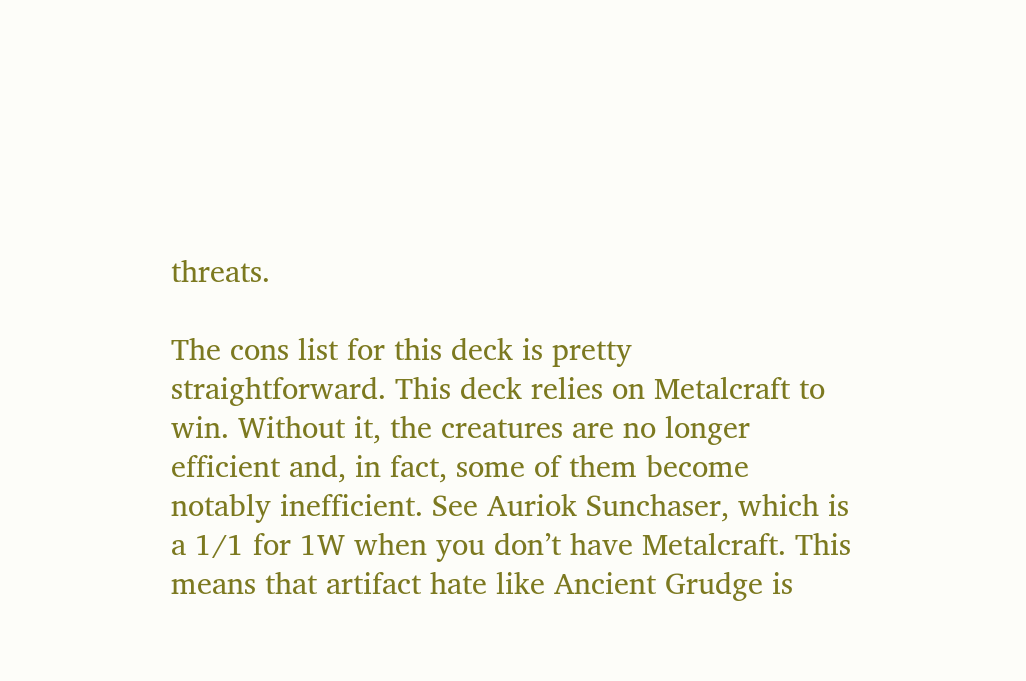threats.

The cons list for this deck is pretty straightforward. This deck relies on Metalcraft to win. Without it, the creatures are no longer efficient and, in fact, some of them become notably inefficient. See Auriok Sunchaser, which is a 1/1 for 1W when you don’t have Metalcraft. This means that artifact hate like Ancient Grudge is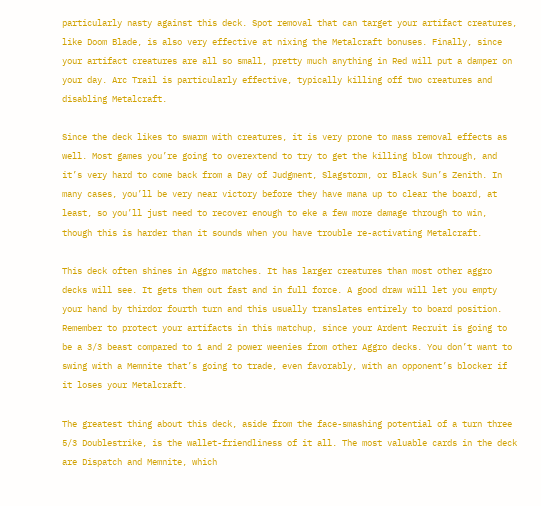particularly nasty against this deck. Spot removal that can target your artifact creatures, like Doom Blade, is also very effective at nixing the Metalcraft bonuses. Finally, since your artifact creatures are all so small, pretty much anything in Red will put a damper on your day. Arc Trail is particularly effective, typically killing off two creatures and disabling Metalcraft.

Since the deck likes to swarm with creatures, it is very prone to mass removal effects as well. Most games you’re going to overextend to try to get the killing blow through, and it’s very hard to come back from a Day of Judgment, Slagstorm, or Black Sun’s Zenith. In many cases, you’ll be very near victory before they have mana up to clear the board, at least, so you’ll just need to recover enough to eke a few more damage through to win, though this is harder than it sounds when you have trouble re-activating Metalcraft.

This deck often shines in Aggro matches. It has larger creatures than most other aggro decks will see. It gets them out fast and in full force. A good draw will let you empty your hand by thirdor fourth turn and this usually translates entirely to board position. Remember to protect your artifacts in this matchup, since your Ardent Recruit is going to be a 3/3 beast compared to 1 and 2 power weenies from other Aggro decks. You don’t want to swing with a Memnite that’s going to trade, even favorably, with an opponent’s blocker if it loses your Metalcraft.

The greatest thing about this deck, aside from the face-smashing potential of a turn three 5/3 Doublestrike, is the wallet-friendliness of it all. The most valuable cards in the deck are Dispatch and Memnite, which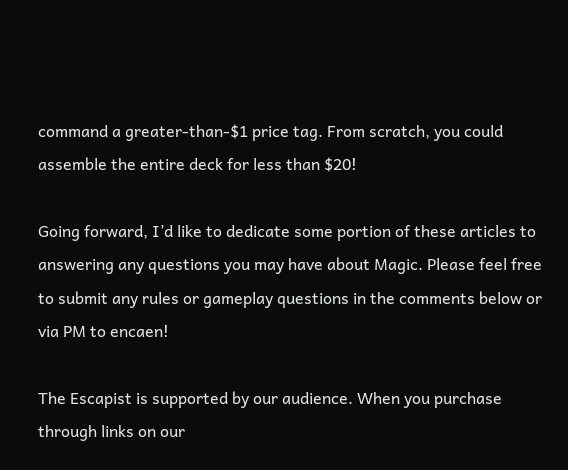command a greater-than-$1 price tag. From scratch, you could assemble the entire deck for less than $20!

Going forward, I’d like to dedicate some portion of these articles to answering any questions you may have about Magic. Please feel free to submit any rules or gameplay questions in the comments below or via PM to encaen!

The Escapist is supported by our audience. When you purchase through links on our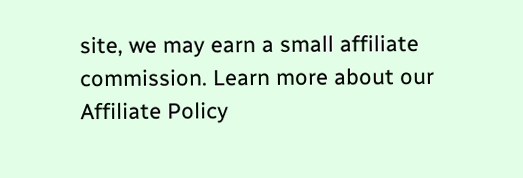site, we may earn a small affiliate commission. Learn more about our Affiliate Policy